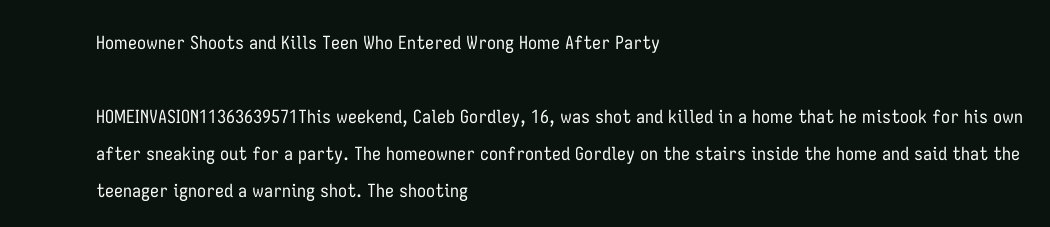Homeowner Shoots and Kills Teen Who Entered Wrong Home After Party

HOMEINVASION11363639571This weekend, Caleb Gordley, 16, was shot and killed in a home that he mistook for his own after sneaking out for a party. The homeowner confronted Gordley on the stairs inside the home and said that the teenager ignored a warning shot. The shooting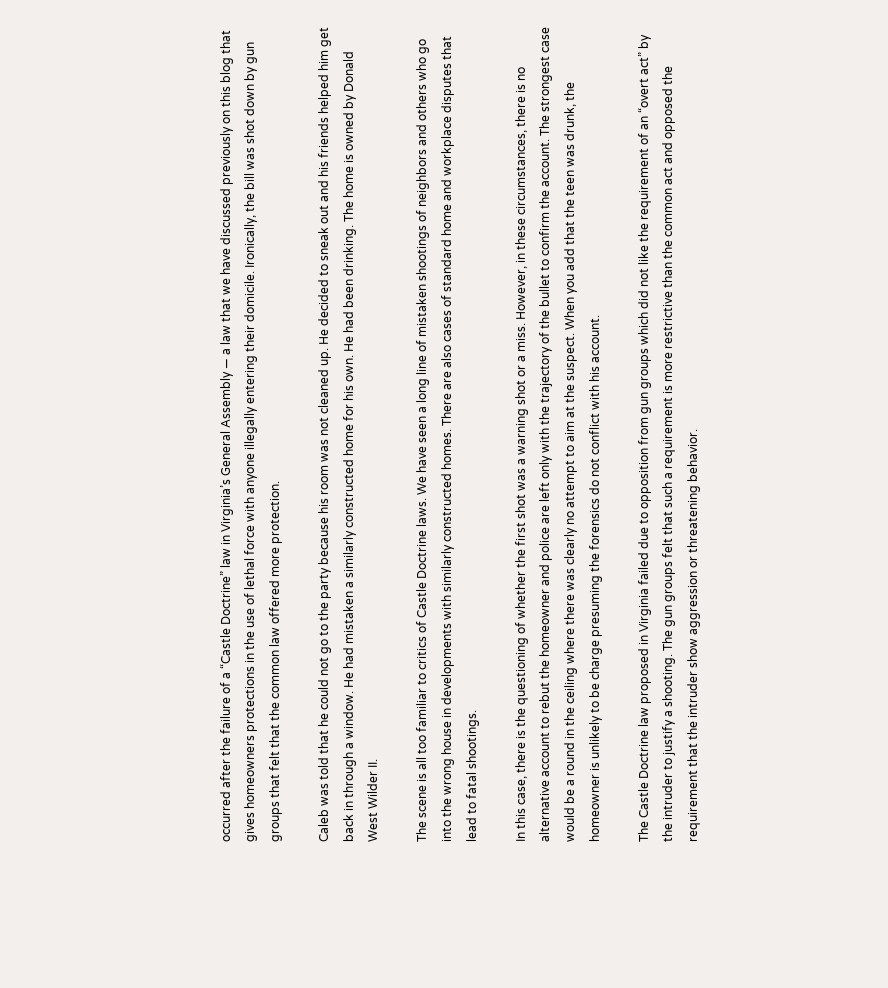occurred after the failure of a “Castle Doctrine” law in Virginia’s General Assembly — a law that we have discussed previously on this blog that gives homeowners protections in the use of lethal force with anyone illegally entering their domicile. Ironically, the bill was shot down by gun groups that felt that the common law offered more protection.

Caleb was told that he could not go to the party because his room was not cleaned up. He decided to sneak out and his friends helped him get back in through a window. He had mistaken a similarly constructed home for his own. He had been drinking. The home is owned by Donald West Wilder II.

The scene is all too familiar to critics of Castle Doctrine laws. We have seen a long line of mistaken shootings of neighbors and others who go into the wrong house in developments with similarly constructed homes. There are also cases of standard home and workplace disputes that lead to fatal shootings.

In this case, there is the questioning of whether the first shot was a warning shot or a miss. However, in these circumstances, there is no alternative account to rebut the homeowner and police are left only with the trajectory of the bullet to confirm the account. The strongest case would be a round in the ceiling where there was clearly no attempt to aim at the suspect. When you add that the teen was drunk, the homeowner is unlikely to be charge presuming the forensics do not conflict with his account.

The Castle Doctrine law proposed in Virginia failed due to opposition from gun groups which did not like the requirement of an “overt act” by the intruder to justify a shooting. The gun groups felt that such a requirement is more restrictive than the common act and opposed the requirement that the intruder show aggression or threatening behavior.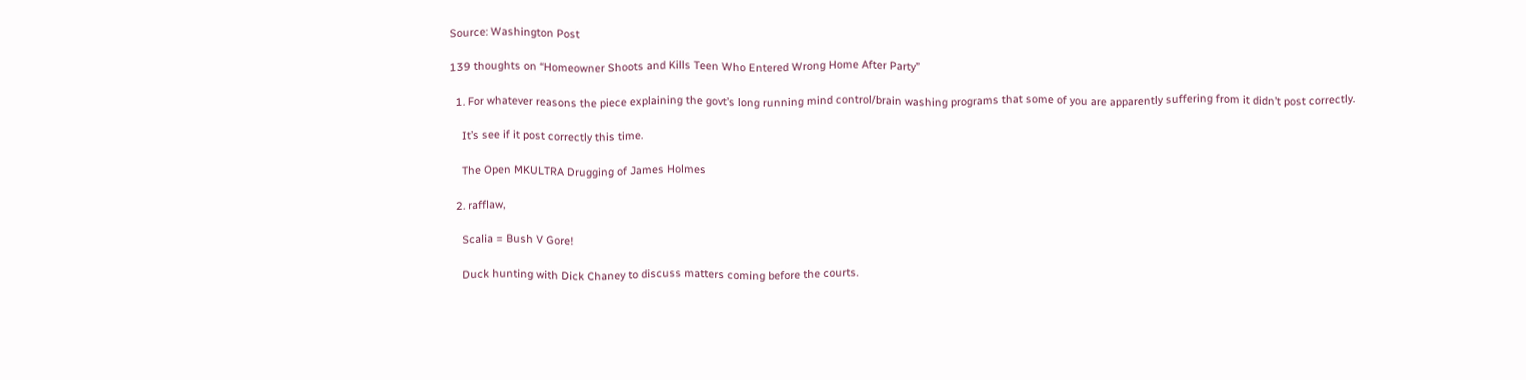Source: Washington Post

139 thoughts on “Homeowner Shoots and Kills Teen Who Entered Wrong Home After Party”

  1. For whatever reasons the piece explaining the govt’s long running mind control/brain washing programs that some of you are apparently suffering from it didn’t post correctly.

    It’s see if it post correctly this time.

    The Open MKULTRA Drugging of James Holmes

  2. rafflaw,

    Scalia = Bush V Gore!

    Duck hunting with Dick Chaney to discuss matters coming before the courts.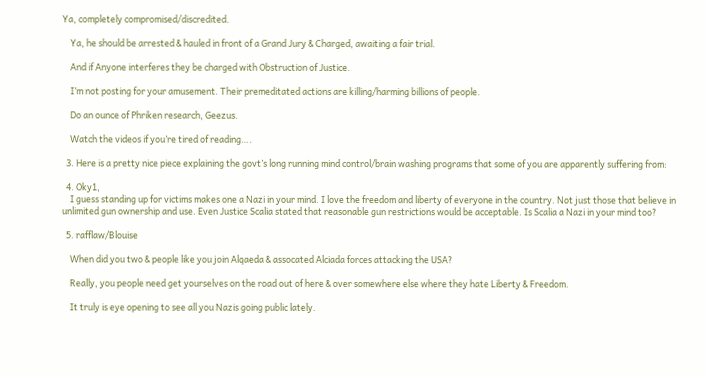Ya, completely compromised/discredited.

    Ya, he should be arrested & hauled in front of a Grand Jury & Charged, awaiting a fair trial.

    And if Anyone interferes they be charged with Obstruction of Justice.

    I’m not posting for your amusement. Their premeditated actions are killing/harming billions of people.

    Do an ounce of Phriken research, Geezus.

    Watch the videos if you’re tired of reading….

  3. Here is a pretty nice piece explaining the govt’s long running mind control/brain washing programs that some of you are apparently suffering from:

  4. Oky1,
    I guess standing up for victims makes one a Nazi in your mind. I love the freedom and liberty of everyone in the country. Not just those that believe in unlimited gun ownership and use. Even Justice Scalia stated that reasonable gun restrictions would be acceptable. Is Scalia a Nazi in your mind too?

  5. rafflaw/Blouise

    When did you two & people like you join Alqaeda & assocated Alciada forces attacking the USA?

    Really, you people need get yourselves on the road out of here & over somewhere else where they hate Liberty & Freedom.

    It truly is eye opening to see all you Nazis going public lately.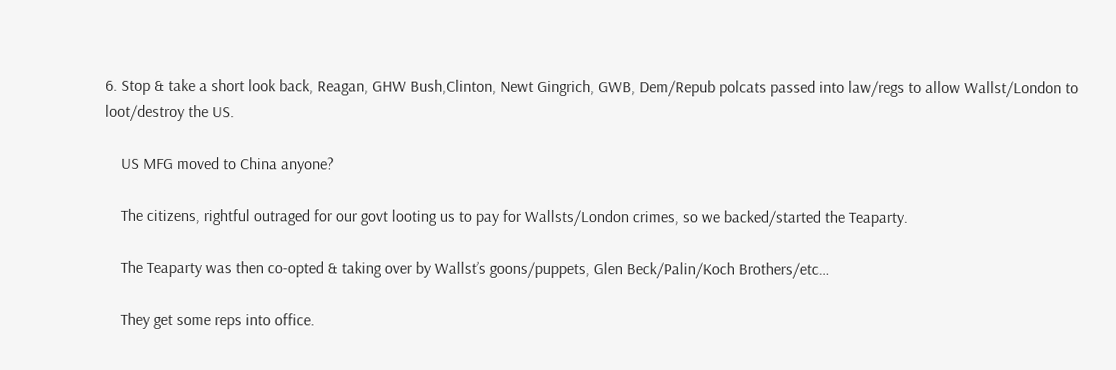6. Stop & take a short look back, Reagan, GHW Bush,Clinton, Newt Gingrich, GWB, Dem/Repub polcats passed into law/regs to allow Wallst/London to loot/destroy the US.

    US MFG moved to China anyone?

    The citizens, rightful outraged for our govt looting us to pay for Wallsts/London crimes, so we backed/started the Teaparty.

    The Teaparty was then co-opted & taking over by Wallst’s goons/puppets, Glen Beck/Palin/Koch Brothers/etc…

    They get some reps into office.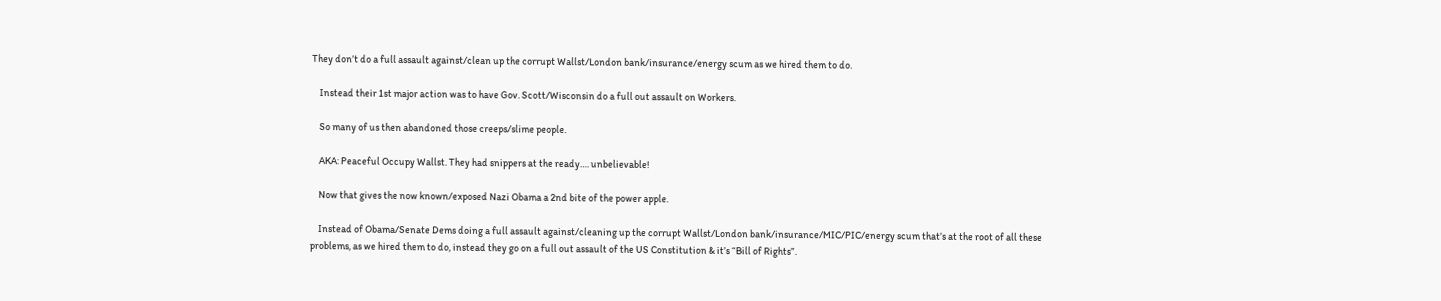They don’t do a full assault against/clean up the corrupt Wallst/London bank/insurance/energy scum as we hired them to do.

    Instead their 1st major action was to have Gov. Scott/Wisconsin do a full out assault on Workers.

    So many of us then abandoned those creeps/slime people.

    AKA: Peaceful Occupy Wallst. They had snippers at the ready…. unbelievable!

    Now that gives the now known/exposed Nazi Obama a 2nd bite of the power apple.

    Instead of Obama/Senate Dems doing a full assault against/cleaning up the corrupt Wallst/London bank/insurance/MIC/PIC/energy scum that’s at the root of all these problems, as we hired them to do, instead they go on a full out assault of the US Constitution & it’s “Bill of Rights”.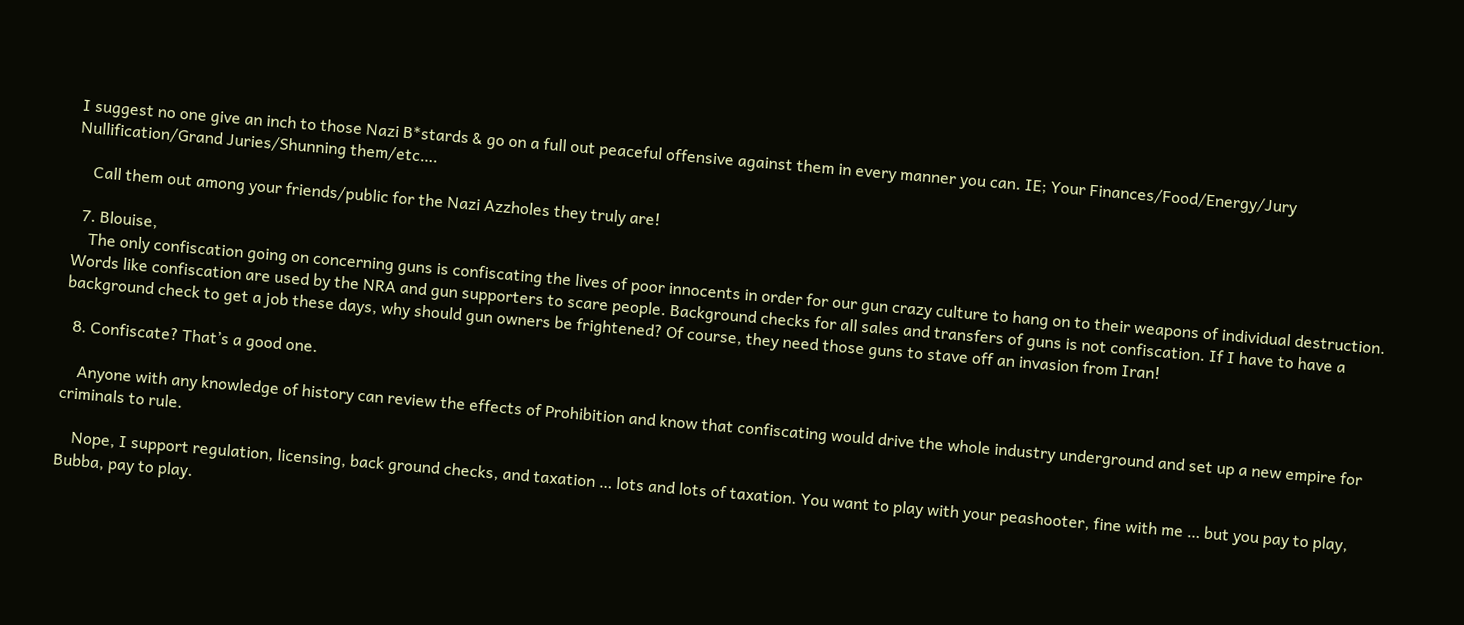I suggest no one give an inch to those Nazi B*stards & go on a full out peaceful offensive against them in every manner you can. IE; Your Finances/Food/Energy/Jury Nullification/Grand Juries/Shunning them/etc….

    Call them out among your friends/public for the Nazi Azzholes they truly are!

  7. Blouise,
    The only confiscation going on concerning guns is confiscating the lives of poor innocents in order for our gun crazy culture to hang on to their weapons of individual destruction. Words like confiscation are used by the NRA and gun supporters to scare people. Background checks for all sales and transfers of guns is not confiscation. If I have to have a background check to get a job these days, why should gun owners be frightened? Of course, they need those guns to stave off an invasion from Iran!

  8. Confiscate? That’s a good one.

    Anyone with any knowledge of history can review the effects of Prohibition and know that confiscating would drive the whole industry underground and set up a new empire for criminals to rule.

    Nope, I support regulation, licensing, back ground checks, and taxation … lots and lots of taxation. You want to play with your peashooter, fine with me … but you pay to play, Bubba, pay to play.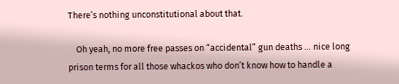There’s nothing unconstitutional about that.

    Oh yeah, no more free passes on “accidental” gun deaths … nice long prison terms for all those whackos who don’t know how to handle a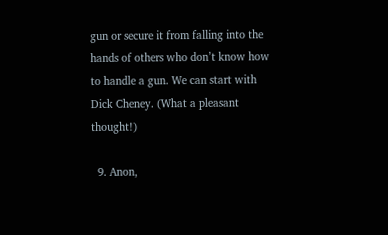gun or secure it from falling into the hands of others who don’t know how to handle a gun. We can start with Dick Cheney. (What a pleasant thought!)

  9. Anon,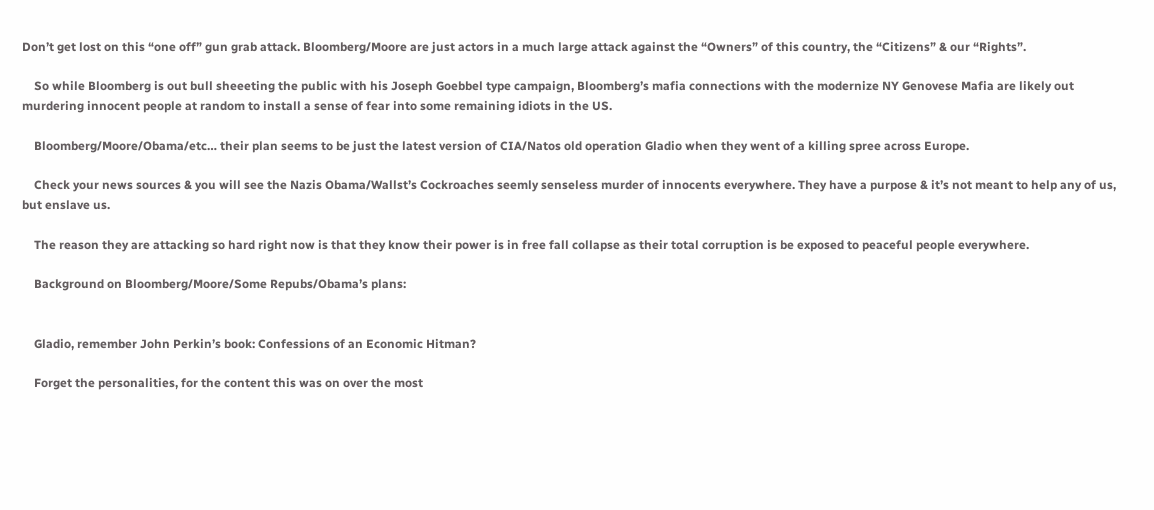Don’t get lost on this “one off” gun grab attack. Bloomberg/Moore are just actors in a much large attack against the “Owners” of this country, the “Citizens” & our “Rights”.

    So while Bloomberg is out bull sheeeting the public with his Joseph Goebbel type campaign, Bloomberg’s mafia connections with the modernize NY Genovese Mafia are likely out murdering innocent people at random to install a sense of fear into some remaining idiots in the US.

    Bloomberg/Moore/Obama/etc… their plan seems to be just the latest version of CIA/Natos old operation Gladio when they went of a killing spree across Europe.

    Check your news sources & you will see the Nazis Obama/Wallst’s Cockroaches seemly senseless murder of innocents everywhere. They have a purpose & it’s not meant to help any of us, but enslave us.

    The reason they are attacking so hard right now is that they know their power is in free fall collapse as their total corruption is be exposed to peaceful people everywhere.

    Background on Bloomberg/Moore/Some Repubs/Obama’s plans:


    Gladio, remember John Perkin’s book: Confessions of an Economic Hitman?

    Forget the personalities, for the content this was on over the most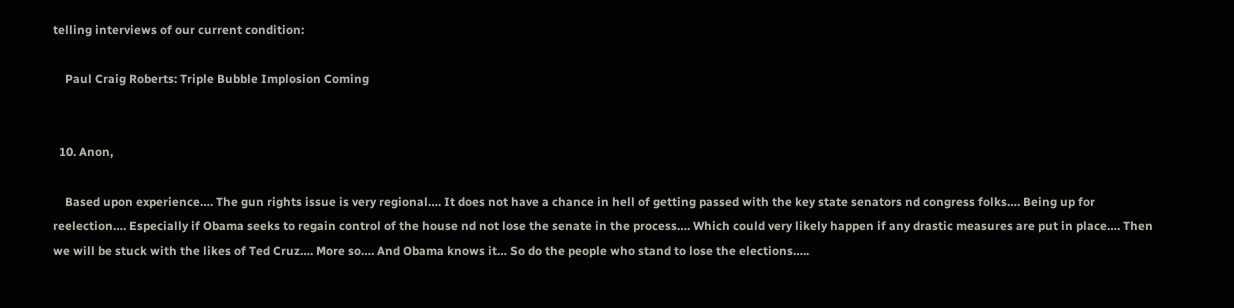telling interviews of our current condition:

    Paul Craig Roberts: Triple Bubble Implosion Coming


  10. Anon,

    Based upon experience…. The gun rights issue is very regional…. It does not have a chance in hell of getting passed with the key state senators nd congress folks…. Being up for reelection…. Especially if Obama seeks to regain control of the house nd not lose the senate in the process…. Which could very likely happen if any drastic measures are put in place…. Then we will be stuck with the likes of Ted Cruz…. More so…. And Obama knows it… So do the people who stand to lose the elections…..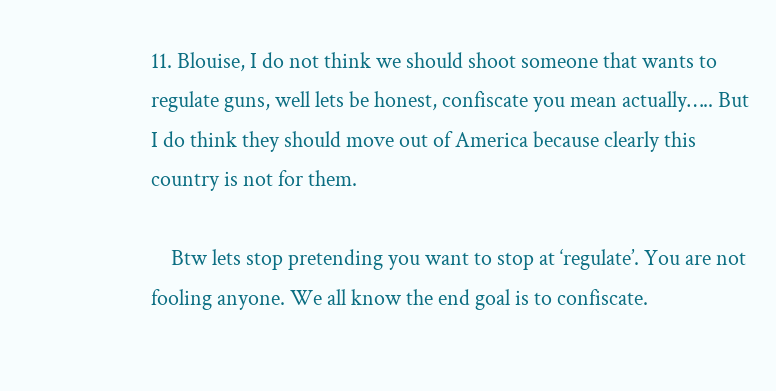11. Blouise, I do not think we should shoot someone that wants to regulate guns, well lets be honest, confiscate you mean actually….. But I do think they should move out of America because clearly this country is not for them.

    Btw lets stop pretending you want to stop at ‘regulate’. You are not fooling anyone. We all know the end goal is to confiscate.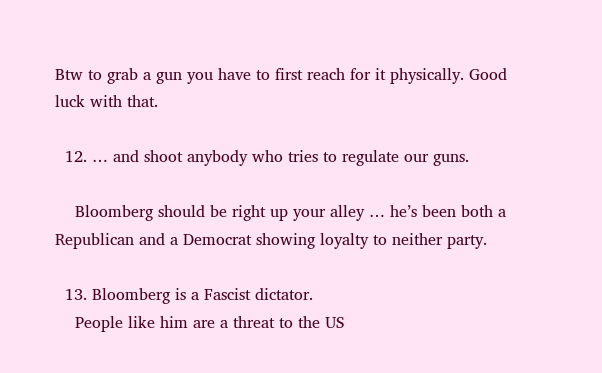Btw to grab a gun you have to first reach for it physically. Good luck with that.

  12. … and shoot anybody who tries to regulate our guns.

    Bloomberg should be right up your alley … he’s been both a Republican and a Democrat showing loyalty to neither party.

  13. Bloomberg is a Fascist dictator.
    People like him are a threat to the US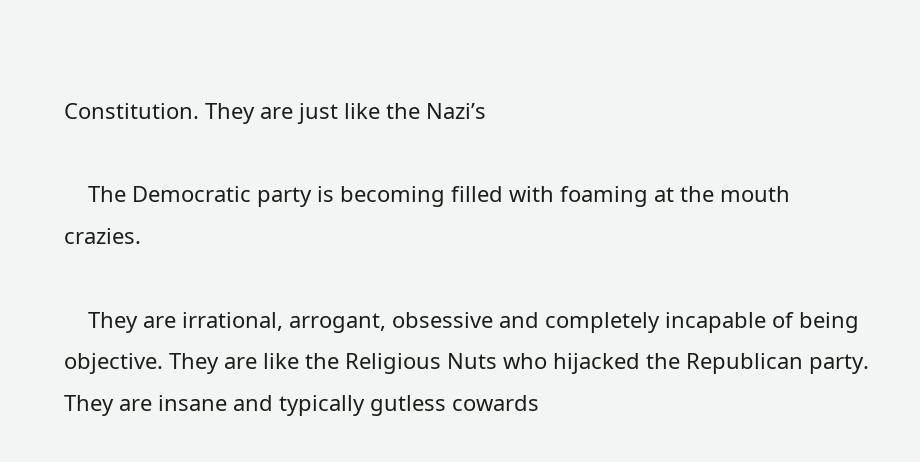Constitution. They are just like the Nazi’s

    The Democratic party is becoming filled with foaming at the mouth crazies.

    They are irrational, arrogant, obsessive and completely incapable of being objective. They are like the Religious Nuts who hijacked the Republican party. They are insane and typically gutless cowards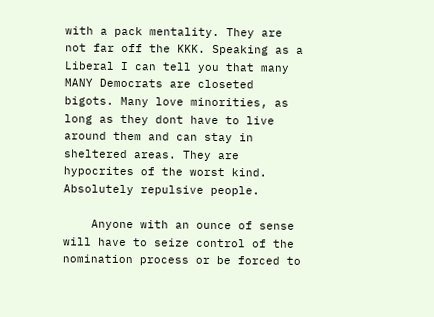with a pack mentality. They are not far off the KKK. Speaking as a Liberal I can tell you that many MANY Democrats are closeted bigots. Many love minorities, as long as they dont have to live around them and can stay in sheltered areas. They are hypocrites of the worst kind. Absolutely repulsive people.

    Anyone with an ounce of sense will have to seize control of the nomination process or be forced to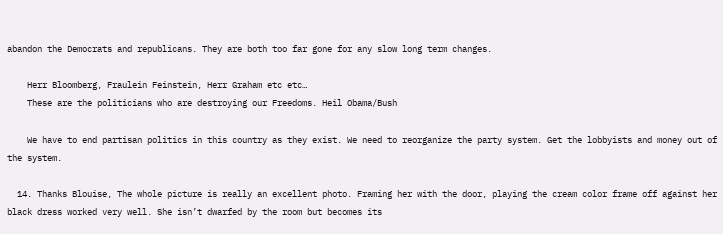abandon the Democrats and republicans. They are both too far gone for any slow long term changes.

    Herr Bloomberg, Fraulein Feinstein, Herr Graham etc etc…
    These are the politicians who are destroying our Freedoms. Heil Obama/Bush

    We have to end partisan politics in this country as they exist. We need to reorganize the party system. Get the lobbyists and money out of the system.

  14. Thanks Blouise, The whole picture is really an excellent photo. Framing her with the door, playing the cream color frame off against her black dress worked very well. She isn’t dwarfed by the room but becomes its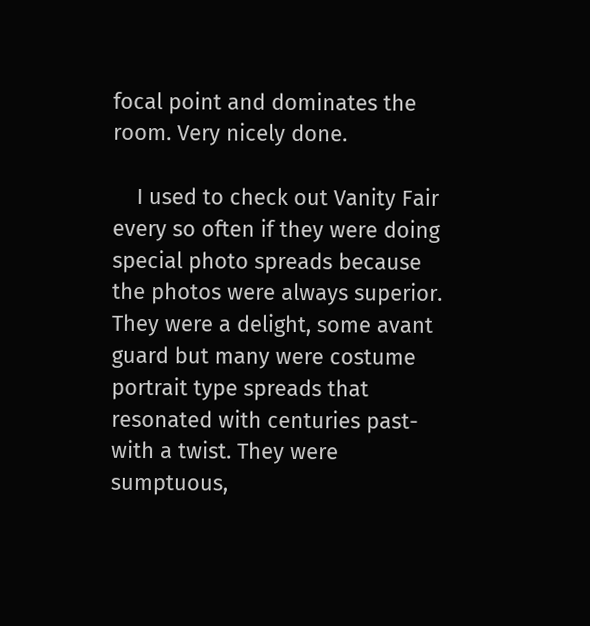focal point and dominates the room. Very nicely done.

    I used to check out Vanity Fair every so often if they were doing special photo spreads because the photos were always superior. They were a delight, some avant guard but many were costume portrait type spreads that resonated with centuries past- with a twist. They were sumptuous,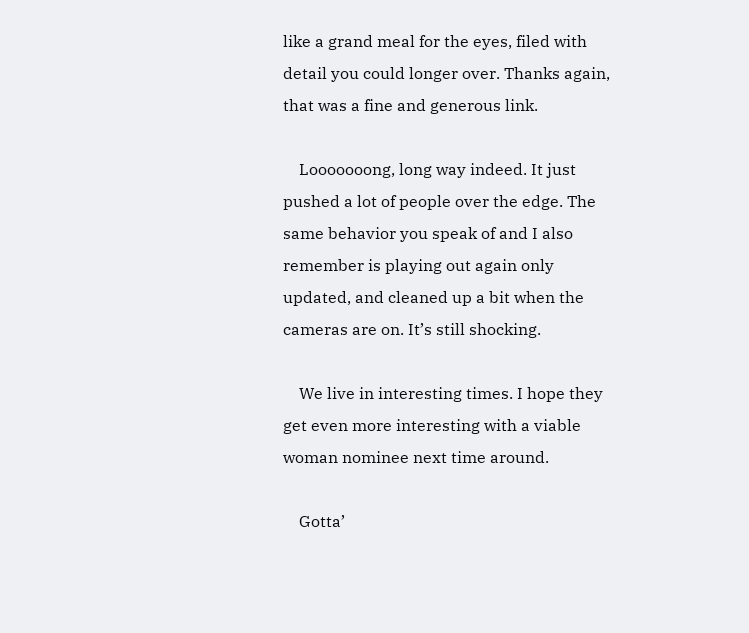like a grand meal for the eyes, filed with detail you could longer over. Thanks again, that was a fine and generous link.

    Looooooong, long way indeed. It just pushed a lot of people over the edge. The same behavior you speak of and I also remember is playing out again only updated, and cleaned up a bit when the cameras are on. It’s still shocking.

    We live in interesting times. I hope they get even more interesting with a viable woman nominee next time around.

    Gotta’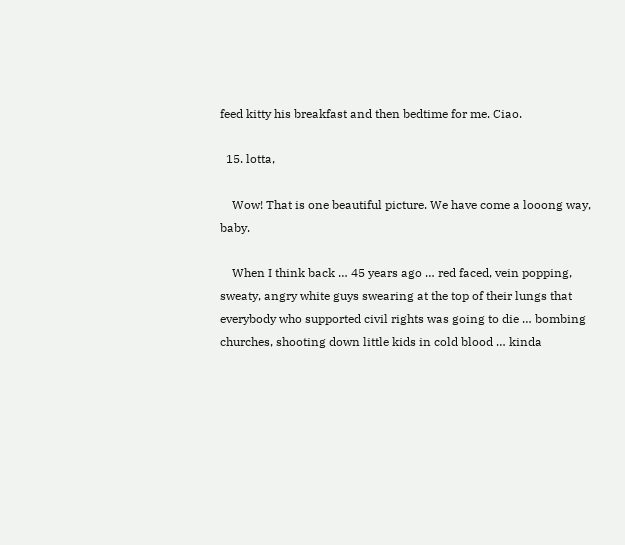feed kitty his breakfast and then bedtime for me. Ciao.

  15. lotta,

    Wow! That is one beautiful picture. We have come a looong way, baby.

    When I think back … 45 years ago … red faced, vein popping, sweaty, angry white guys swearing at the top of their lungs that everybody who supported civil rights was going to die … bombing churches, shooting down little kids in cold blood … kinda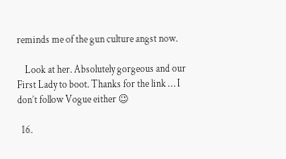reminds me of the gun culture angst now.

    Look at her. Absolutely gorgeous and our First Lady to boot. Thanks for the link … I don’t follow Vogue either 😉

  16.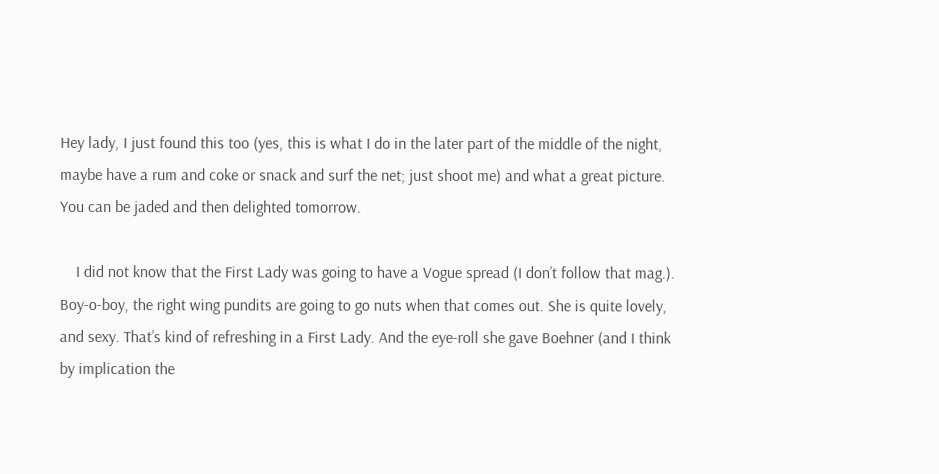Hey lady, I just found this too (yes, this is what I do in the later part of the middle of the night, maybe have a rum and coke or snack and surf the net; just shoot me) and what a great picture. You can be jaded and then delighted tomorrow.

    I did not know that the First Lady was going to have a Vogue spread (I don’t follow that mag.). Boy-o-boy, the right wing pundits are going to go nuts when that comes out. She is quite lovely, and sexy. That’s kind of refreshing in a First Lady. And the eye-roll she gave Boehner (and I think by implication the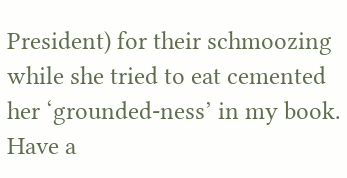President) for their schmoozing while she tried to eat cemented her ‘grounded-ness’ in my book. Have a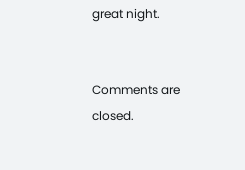great night.


Comments are closed.